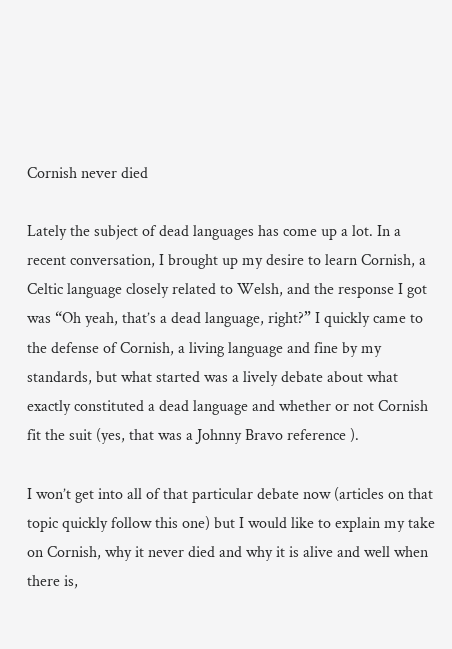Cornish never died

Lately the subject of dead languages has come up a lot. In a recent conversation, I brought up my desire to learn Cornish, a Celtic language closely related to Welsh, and the response I got was “Oh yeah, that’s a dead language, right?” I quickly came to the defense of Cornish, a living language and fine by my standards, but what started was a lively debate about what exactly constituted a dead language and whether or not Cornish fit the suit (yes, that was a Johnny Bravo reference ).

I won’t get into all of that particular debate now (articles on that topic quickly follow this one) but I would like to explain my take on Cornish, why it never died and why it is alive and well when there is,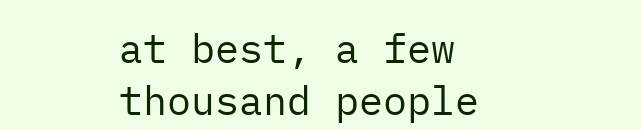at best, a few thousand people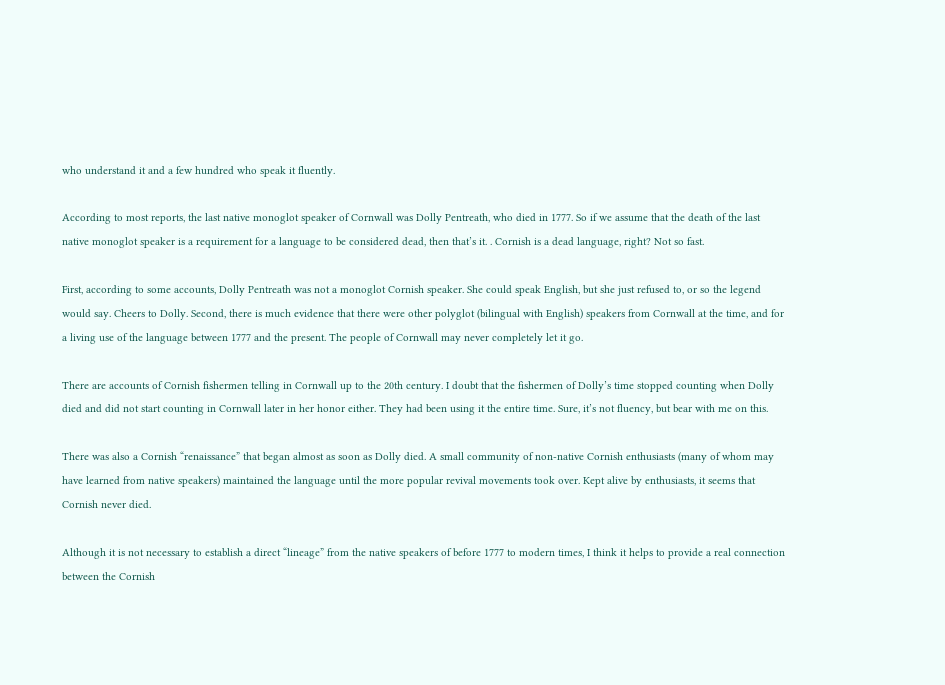who understand it and a few hundred who speak it fluently.

According to most reports, the last native monoglot speaker of Cornwall was Dolly Pentreath, who died in 1777. So if we assume that the death of the last native monoglot speaker is a requirement for a language to be considered dead, then that’s it. . Cornish is a dead language, right? Not so fast.

First, according to some accounts, Dolly Pentreath was not a monoglot Cornish speaker. She could speak English, but she just refused to, or so the legend would say. Cheers to Dolly. Second, there is much evidence that there were other polyglot (bilingual with English) speakers from Cornwall at the time, and for a living use of the language between 1777 and the present. The people of Cornwall may never completely let it go.

There are accounts of Cornish fishermen telling in Cornwall up to the 20th century. I doubt that the fishermen of Dolly’s time stopped counting when Dolly died and did not start counting in Cornwall later in her honor either. They had been using it the entire time. Sure, it’s not fluency, but bear with me on this.

There was also a Cornish “renaissance” that began almost as soon as Dolly died. A small community of non-native Cornish enthusiasts (many of whom may have learned from native speakers) maintained the language until the more popular revival movements took over. Kept alive by enthusiasts, it seems that Cornish never died.

Although it is not necessary to establish a direct “lineage” from the native speakers of before 1777 to modern times, I think it helps to provide a real connection between the Cornish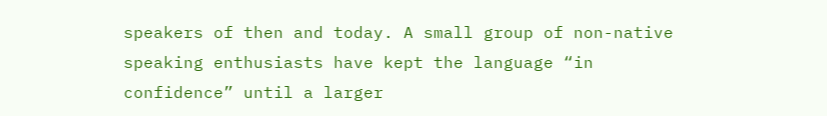speakers of then and today. A small group of non-native speaking enthusiasts have kept the language “in confidence” until a larger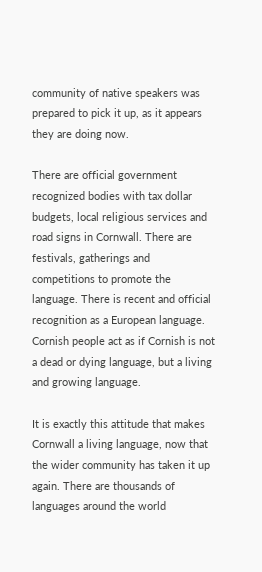community of native speakers was prepared to pick it up, as it appears they are doing now.

There are official government recognized bodies with tax dollar budgets, local religious services and road signs in Cornwall. There are festivals, gatherings and competitions to promote the language. There is recent and official recognition as a European language. Cornish people act as if Cornish is not a dead or dying language, but a living and growing language.

It is exactly this attitude that makes Cornwall a living language, now that the wider community has taken it up again. There are thousands of languages around the world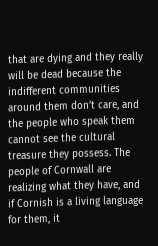that are dying and they really will be dead because the indifferent communities around them don’t care, and the people who speak them cannot see the cultural treasure they possess. The people of Cornwall are realizing what they have, and if Cornish is a living language for them, it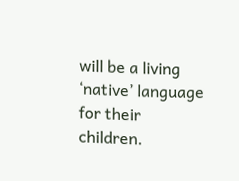will be a living ‘native’ language for their children.